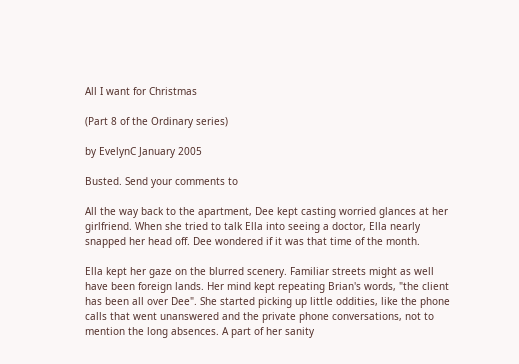All I want for Christmas

(Part 8 of the Ordinary series)

by EvelynC January 2005

Busted. Send your comments to

All the way back to the apartment, Dee kept casting worried glances at her girlfriend. When she tried to talk Ella into seeing a doctor, Ella nearly snapped her head off. Dee wondered if it was that time of the month.

Ella kept her gaze on the blurred scenery. Familiar streets might as well have been foreign lands. Her mind kept repeating Brian's words, "the client has been all over Dee". She started picking up little oddities, like the phone calls that went unanswered and the private phone conversations, not to mention the long absences. A part of her sanity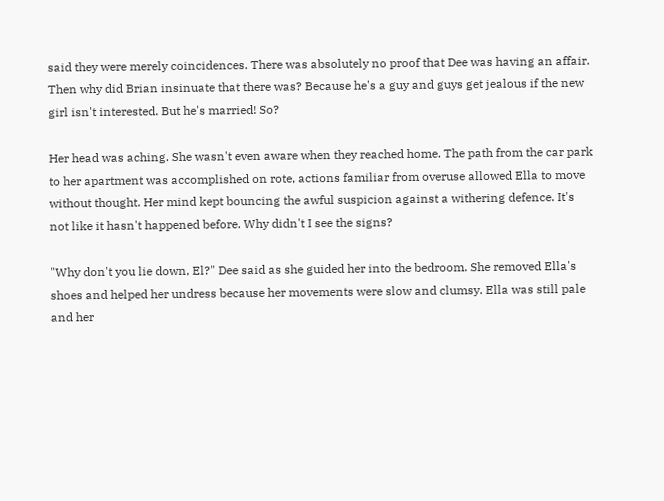said they were merely coincidences. There was absolutely no proof that Dee was having an affair. Then why did Brian insinuate that there was? Because he's a guy and guys get jealous if the new girl isn't interested. But he's married! So?

Her head was aching. She wasn't even aware when they reached home. The path from the car park to her apartment was accomplished on rote, actions familiar from overuse allowed Ella to move without thought. Her mind kept bouncing the awful suspicion against a withering defence. It's not like it hasn't happened before. Why didn't I see the signs?

"Why don't you lie down, El?" Dee said as she guided her into the bedroom. She removed Ella's shoes and helped her undress because her movements were slow and clumsy. Ella was still pale and her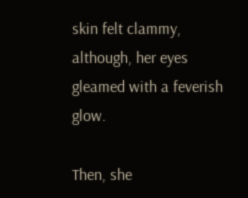skin felt clammy, although, her eyes gleamed with a feverish glow.

Then, she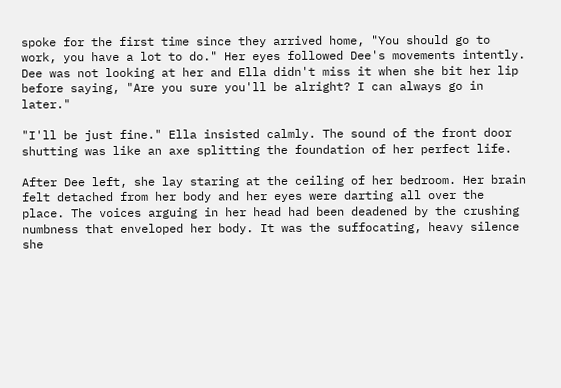spoke for the first time since they arrived home, "You should go to work, you have a lot to do." Her eyes followed Dee's movements intently. Dee was not looking at her and Ella didn't miss it when she bit her lip before saying, "Are you sure you'll be alright? I can always go in later."

"I'll be just fine." Ella insisted calmly. The sound of the front door shutting was like an axe splitting the foundation of her perfect life.

After Dee left, she lay staring at the ceiling of her bedroom. Her brain felt detached from her body and her eyes were darting all over the place. The voices arguing in her head had been deadened by the crushing numbness that enveloped her body. It was the suffocating, heavy silence she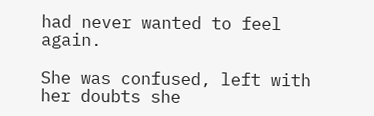had never wanted to feel again.

She was confused, left with her doubts she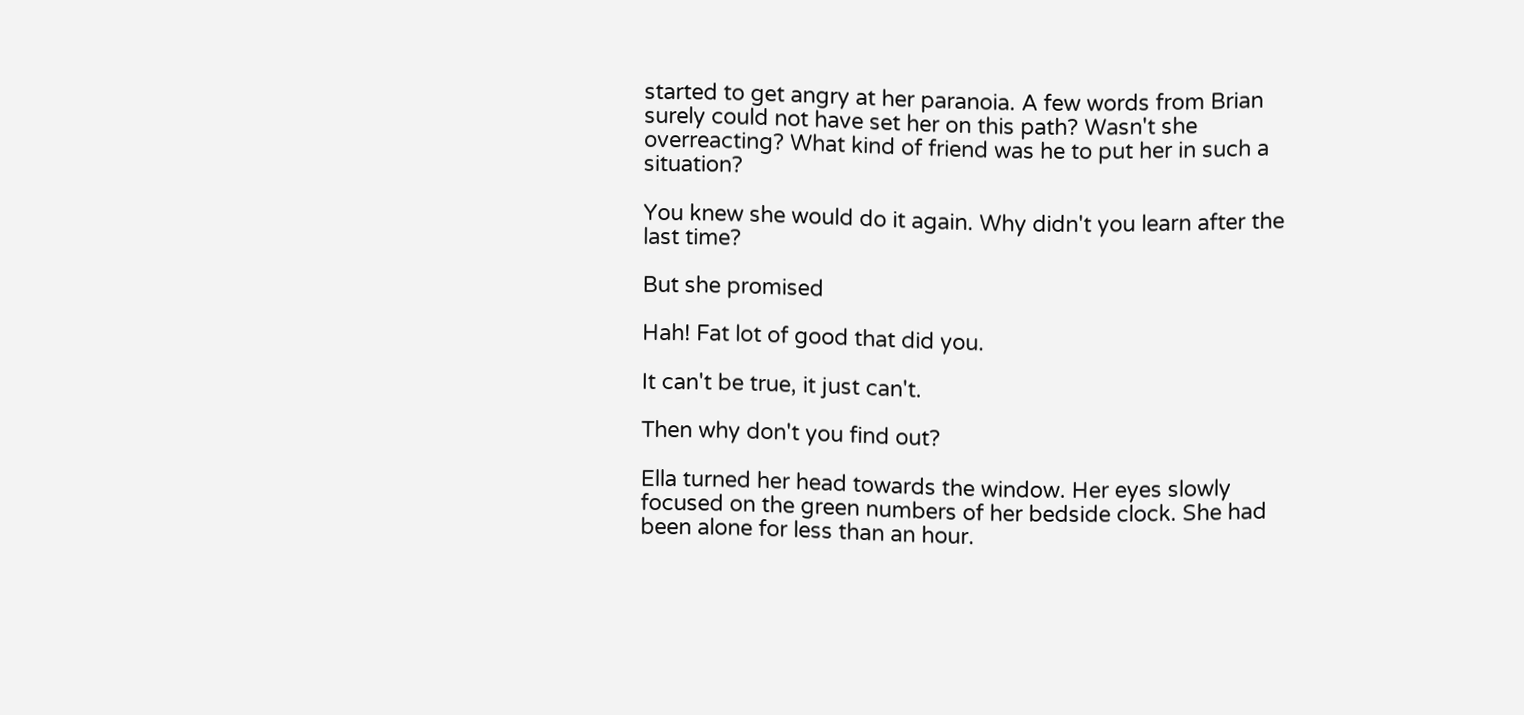started to get angry at her paranoia. A few words from Brian surely could not have set her on this path? Wasn't she overreacting? What kind of friend was he to put her in such a situation?

You knew she would do it again. Why didn't you learn after the last time?

But she promised

Hah! Fat lot of good that did you.

It can't be true, it just can't.

Then why don't you find out?

Ella turned her head towards the window. Her eyes slowly focused on the green numbers of her bedside clock. She had been alone for less than an hour.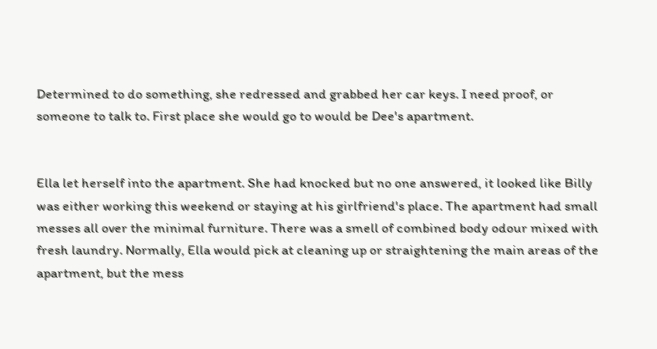Determined to do something, she redressed and grabbed her car keys. I need proof, or someone to talk to. First place she would go to would be Dee's apartment.


Ella let herself into the apartment. She had knocked but no one answered, it looked like Billy was either working this weekend or staying at his girlfriend's place. The apartment had small messes all over the minimal furniture. There was a smell of combined body odour mixed with fresh laundry. Normally, Ella would pick at cleaning up or straightening the main areas of the apartment, but the mess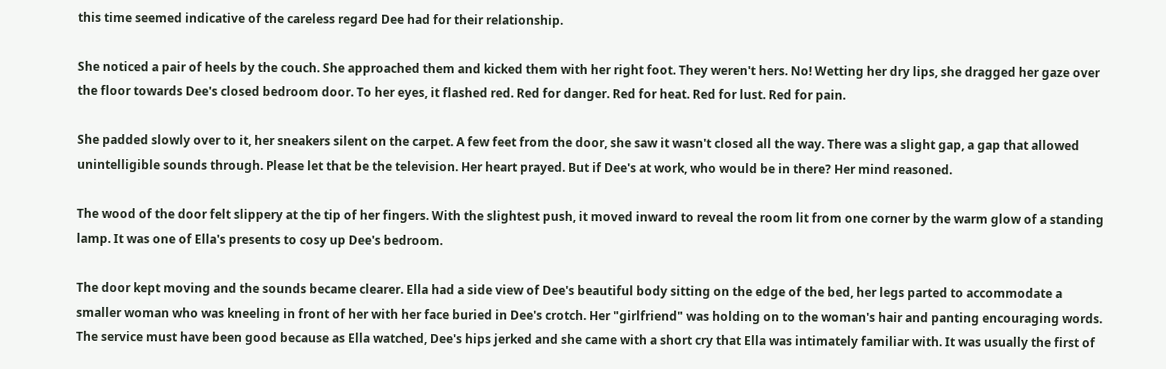this time seemed indicative of the careless regard Dee had for their relationship.

She noticed a pair of heels by the couch. She approached them and kicked them with her right foot. They weren't hers. No! Wetting her dry lips, she dragged her gaze over the floor towards Dee's closed bedroom door. To her eyes, it flashed red. Red for danger. Red for heat. Red for lust. Red for pain.

She padded slowly over to it, her sneakers silent on the carpet. A few feet from the door, she saw it wasn't closed all the way. There was a slight gap, a gap that allowed unintelligible sounds through. Please let that be the television. Her heart prayed. But if Dee's at work, who would be in there? Her mind reasoned.

The wood of the door felt slippery at the tip of her fingers. With the slightest push, it moved inward to reveal the room lit from one corner by the warm glow of a standing lamp. It was one of Ella's presents to cosy up Dee's bedroom.

The door kept moving and the sounds became clearer. Ella had a side view of Dee's beautiful body sitting on the edge of the bed, her legs parted to accommodate a smaller woman who was kneeling in front of her with her face buried in Dee's crotch. Her "girlfriend" was holding on to the woman's hair and panting encouraging words. The service must have been good because as Ella watched, Dee's hips jerked and she came with a short cry that Ella was intimately familiar with. It was usually the first of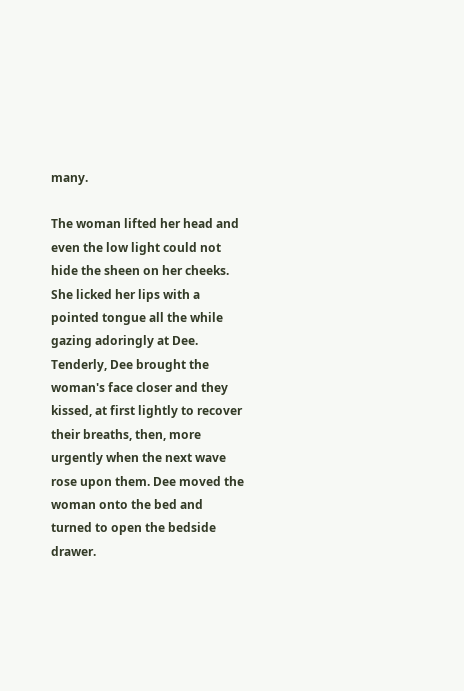many.

The woman lifted her head and even the low light could not hide the sheen on her cheeks. She licked her lips with a pointed tongue all the while gazing adoringly at Dee. Tenderly, Dee brought the woman's face closer and they kissed, at first lightly to recover their breaths, then, more urgently when the next wave rose upon them. Dee moved the woman onto the bed and turned to open the bedside drawer.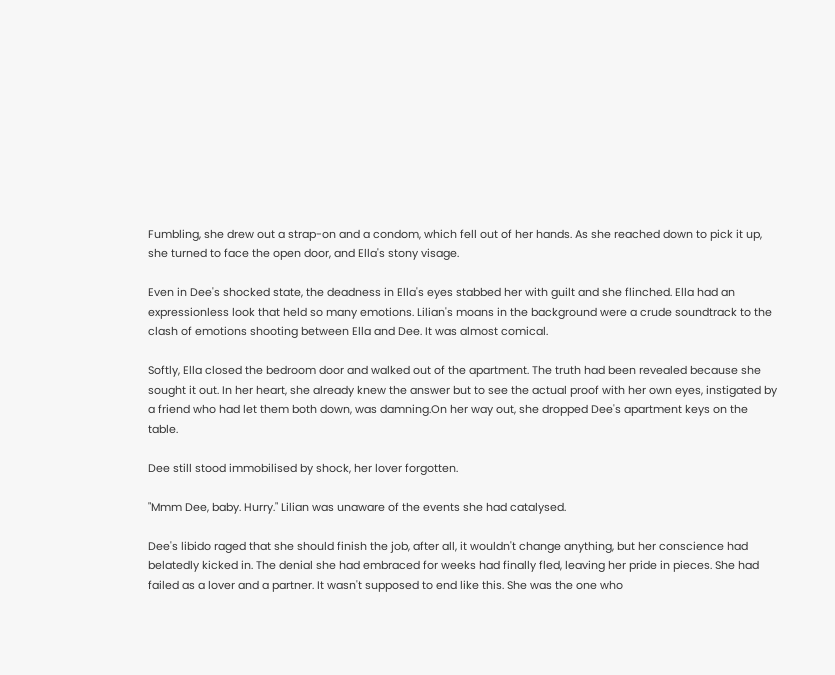Fumbling, she drew out a strap-on and a condom, which fell out of her hands. As she reached down to pick it up, she turned to face the open door, and Ella's stony visage.

Even in Dee's shocked state, the deadness in Ella's eyes stabbed her with guilt and she flinched. Ella had an expressionless look that held so many emotions. Lilian's moans in the background were a crude soundtrack to the clash of emotions shooting between Ella and Dee. It was almost comical.

Softly, Ella closed the bedroom door and walked out of the apartment. The truth had been revealed because she sought it out. In her heart, she already knew the answer but to see the actual proof with her own eyes, instigated by a friend who had let them both down, was damning.On her way out, she dropped Dee's apartment keys on the table.

Dee still stood immobilised by shock, her lover forgotten.

"Mmm Dee, baby. Hurry." Lilian was unaware of the events she had catalysed.

Dee's libido raged that she should finish the job, after all, it wouldn't change anything, but her conscience had belatedly kicked in. The denial she had embraced for weeks had finally fled, leaving her pride in pieces. She had failed as a lover and a partner. It wasn't supposed to end like this. She was the one who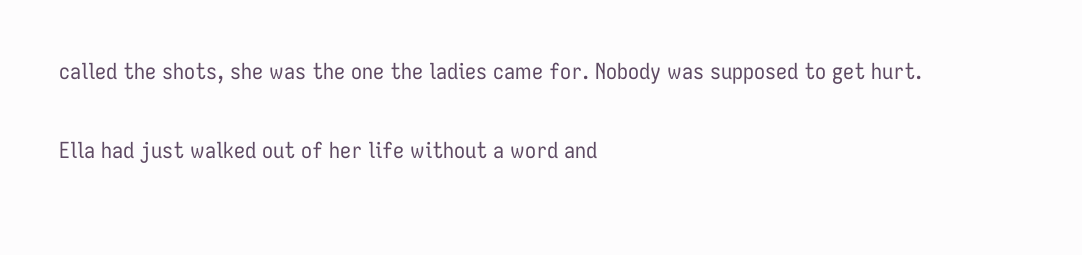called the shots, she was the one the ladies came for. Nobody was supposed to get hurt.

Ella had just walked out of her life without a word and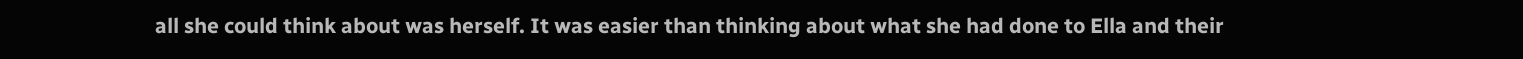all she could think about was herself. It was easier than thinking about what she had done to Ella and their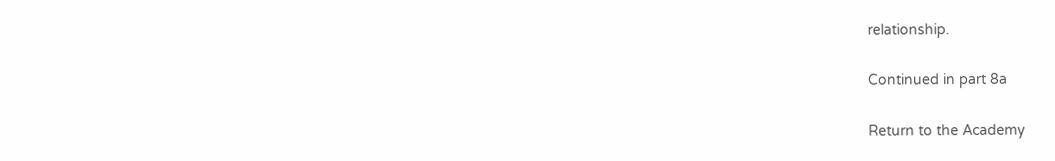relationship.

Continued in part 8a

Return to the Academy